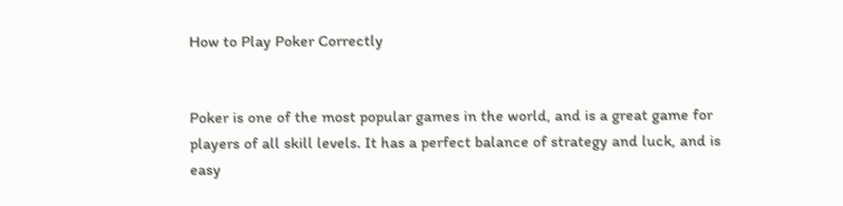How to Play Poker Correctly


Poker is one of the most popular games in the world, and is a great game for players of all skill levels. It has a perfect balance of strategy and luck, and is easy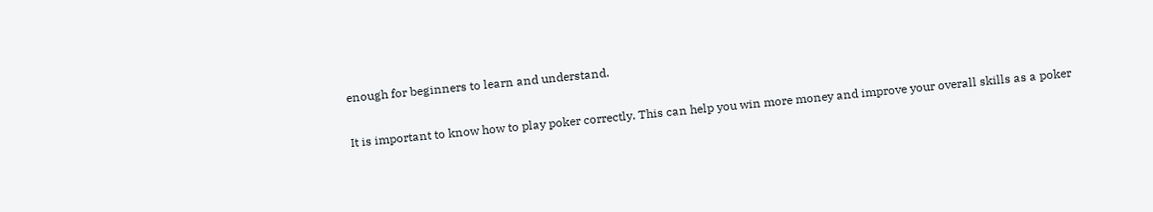enough for beginners to learn and understand.

It is important to know how to play poker correctly. This can help you win more money and improve your overall skills as a poker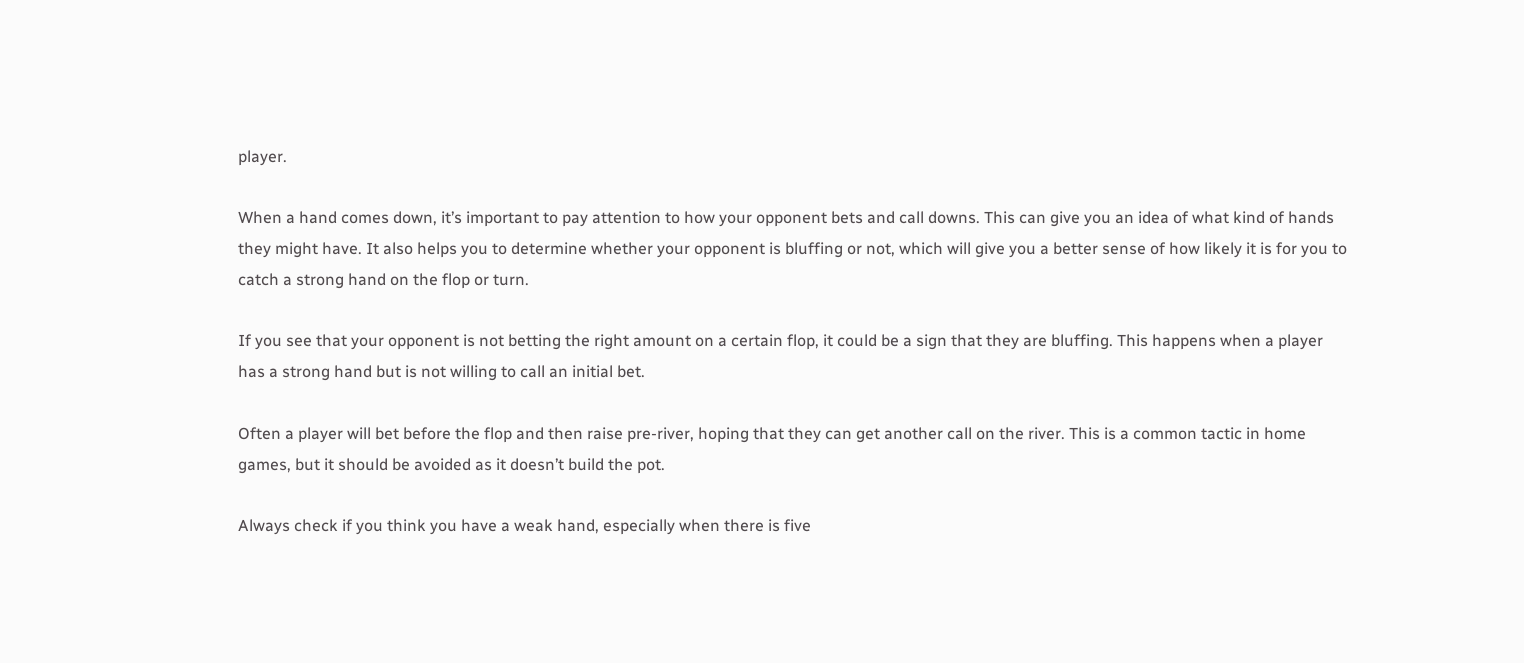player.

When a hand comes down, it’s important to pay attention to how your opponent bets and call downs. This can give you an idea of what kind of hands they might have. It also helps you to determine whether your opponent is bluffing or not, which will give you a better sense of how likely it is for you to catch a strong hand on the flop or turn.

If you see that your opponent is not betting the right amount on a certain flop, it could be a sign that they are bluffing. This happens when a player has a strong hand but is not willing to call an initial bet.

Often a player will bet before the flop and then raise pre-river, hoping that they can get another call on the river. This is a common tactic in home games, but it should be avoided as it doesn’t build the pot.

Always check if you think you have a weak hand, especially when there is five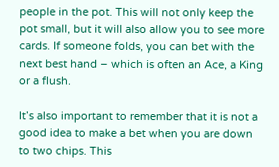people in the pot. This will not only keep the pot small, but it will also allow you to see more cards. If someone folds, you can bet with the next best hand – which is often an Ace, a King or a flush.

It’s also important to remember that it is not a good idea to make a bet when you are down to two chips. This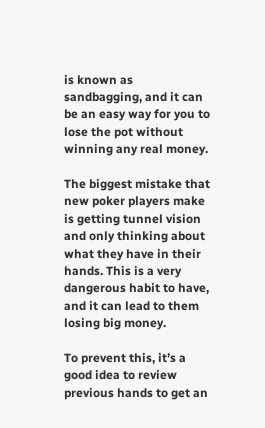is known as sandbagging, and it can be an easy way for you to lose the pot without winning any real money.

The biggest mistake that new poker players make is getting tunnel vision and only thinking about what they have in their hands. This is a very dangerous habit to have, and it can lead to them losing big money.

To prevent this, it’s a good idea to review previous hands to get an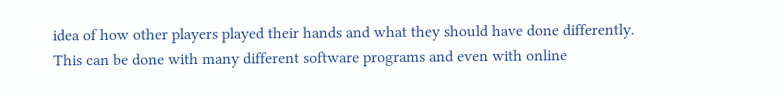idea of how other players played their hands and what they should have done differently. This can be done with many different software programs and even with online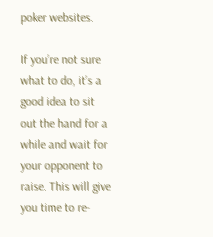poker websites.

If you’re not sure what to do, it’s a good idea to sit out the hand for a while and wait for your opponent to raise. This will give you time to re-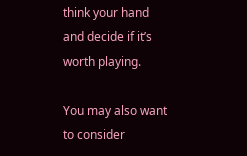think your hand and decide if it’s worth playing.

You may also want to consider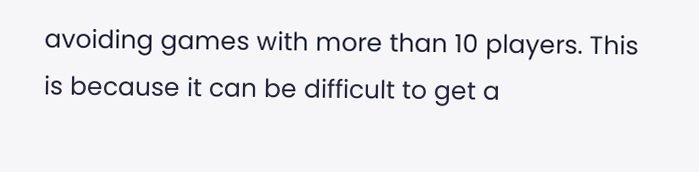avoiding games with more than 10 players. This is because it can be difficult to get a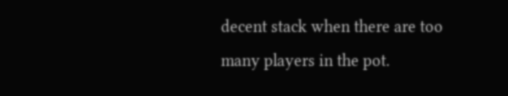decent stack when there are too many players in the pot.